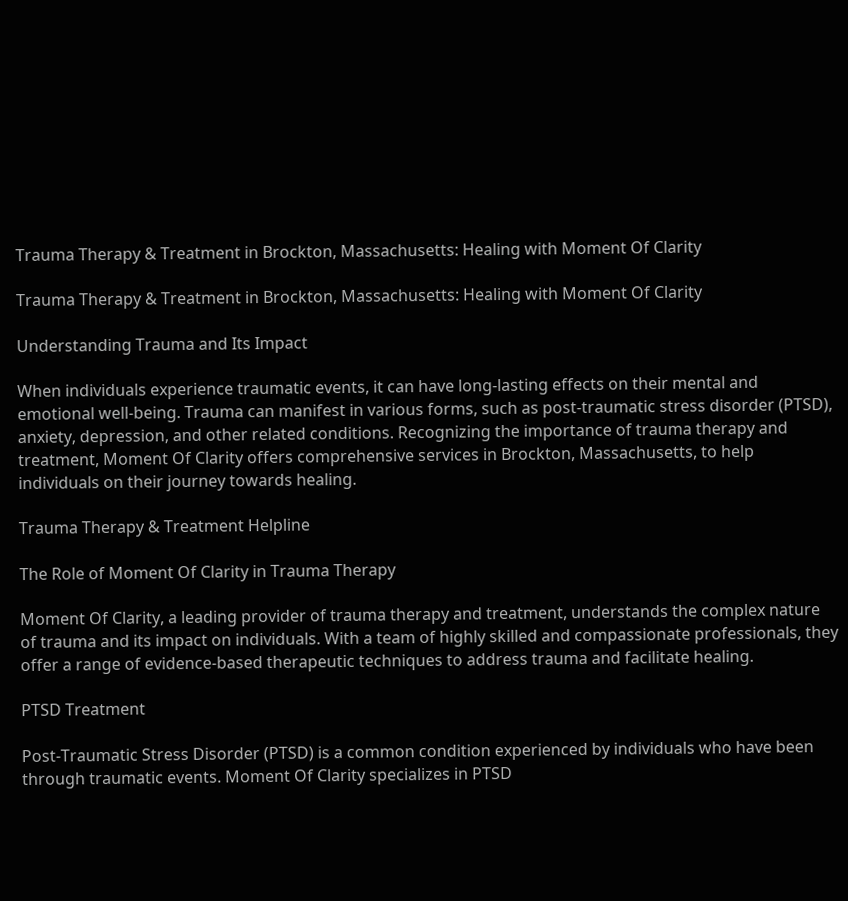Trauma Therapy & Treatment in Brockton, Massachusetts: Healing with Moment Of Clarity

Trauma Therapy & Treatment in Brockton, Massachusetts: Healing with Moment Of Clarity

Understanding Trauma and Its Impact

When individuals experience traumatic events, it can have long-lasting effects on their mental and emotional well-being. Trauma can manifest in various forms, such as post-traumatic stress disorder (PTSD), anxiety, depression, and other related conditions. Recognizing the importance of trauma therapy and treatment, Moment Of Clarity offers comprehensive services in Brockton, Massachusetts, to help individuals on their journey towards healing.

Trauma Therapy & Treatment Helpline

The Role of Moment Of Clarity in Trauma Therapy

Moment Of Clarity, a leading provider of trauma therapy and treatment, understands the complex nature of trauma and its impact on individuals. With a team of highly skilled and compassionate professionals, they offer a range of evidence-based therapeutic techniques to address trauma and facilitate healing.

PTSD Treatment

Post-Traumatic Stress Disorder (PTSD) is a common condition experienced by individuals who have been through traumatic events. Moment Of Clarity specializes in PTSD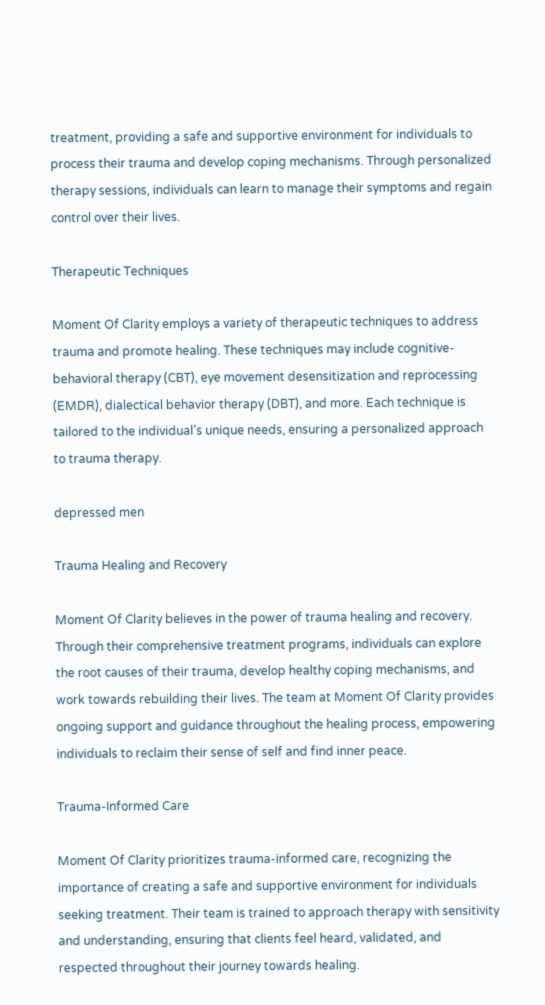treatment, providing a safe and supportive environment for individuals to process their trauma and develop coping mechanisms. Through personalized therapy sessions, individuals can learn to manage their symptoms and regain control over their lives.

Therapeutic Techniques

Moment Of Clarity employs a variety of therapeutic techniques to address trauma and promote healing. These techniques may include cognitive-behavioral therapy (CBT), eye movement desensitization and reprocessing (EMDR), dialectical behavior therapy (DBT), and more. Each technique is tailored to the individual’s unique needs, ensuring a personalized approach to trauma therapy.

depressed men

Trauma Healing and Recovery

Moment Of Clarity believes in the power of trauma healing and recovery. Through their comprehensive treatment programs, individuals can explore the root causes of their trauma, develop healthy coping mechanisms, and work towards rebuilding their lives. The team at Moment Of Clarity provides ongoing support and guidance throughout the healing process, empowering individuals to reclaim their sense of self and find inner peace.

Trauma-Informed Care

Moment Of Clarity prioritizes trauma-informed care, recognizing the importance of creating a safe and supportive environment for individuals seeking treatment. Their team is trained to approach therapy with sensitivity and understanding, ensuring that clients feel heard, validated, and respected throughout their journey towards healing.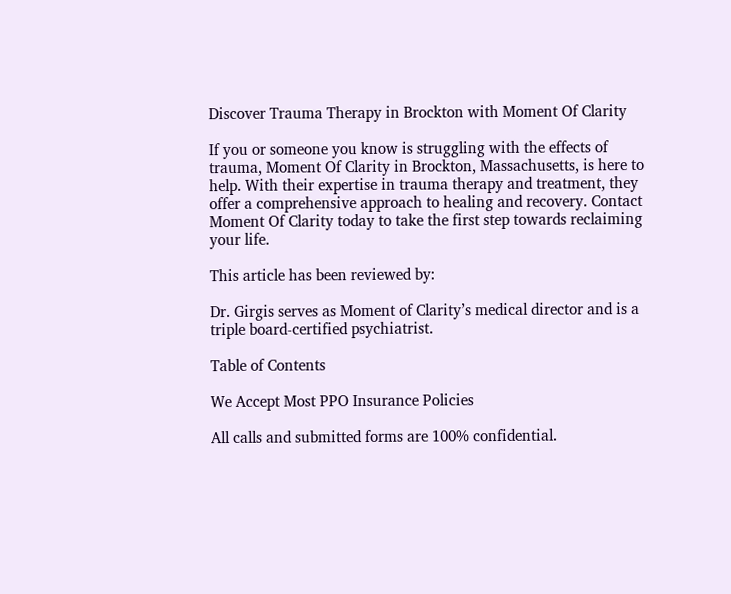Discover Trauma Therapy in Brockton with Moment Of Clarity

If you or someone you know is struggling with the effects of trauma, Moment Of Clarity in Brockton, Massachusetts, is here to help. With their expertise in trauma therapy and treatment, they offer a comprehensive approach to healing and recovery. Contact Moment Of Clarity today to take the first step towards reclaiming your life.

This article has been reviewed by:

Dr. Girgis serves as Moment of Clarity’s medical director and is a triple board-certified psychiatrist.

Table of Contents

We Accept Most PPO Insurance Policies

All calls and submitted forms are 100% confidential.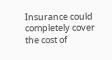Insurance could completely cover the cost of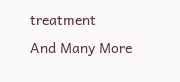treatment
And Many More